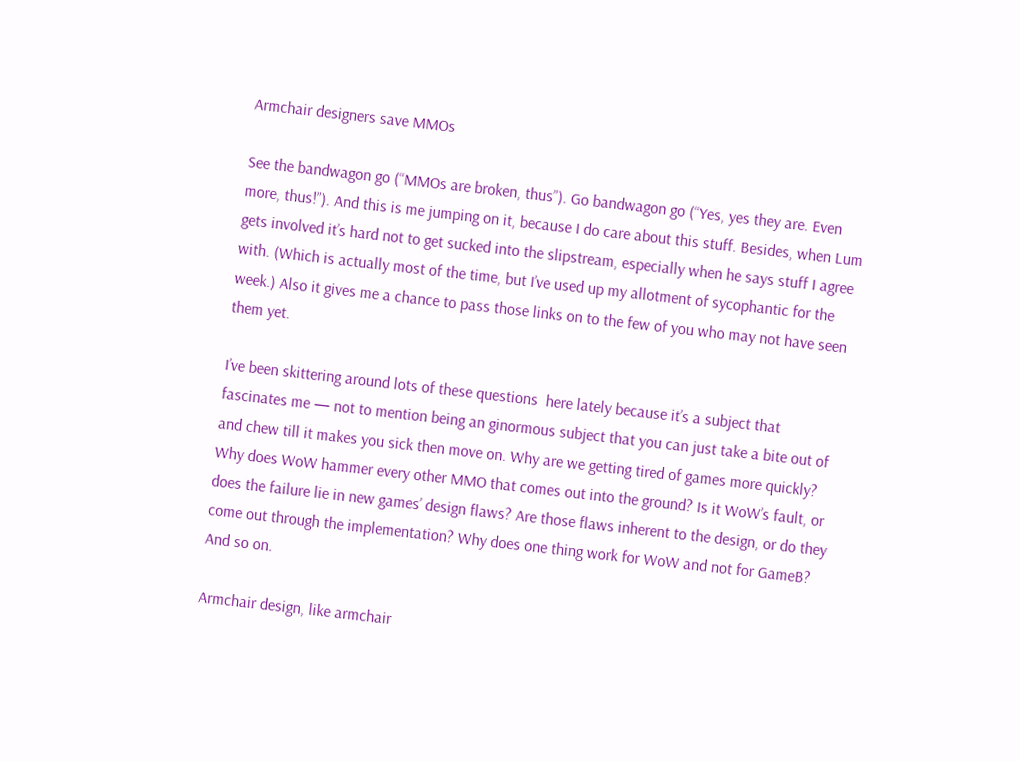Armchair designers save MMOs

See the bandwagon go (“MMOs are broken, thus”). Go bandwagon go (“Yes, yes they are. Even more, thus!”). And this is me jumping on it, because I do care about this stuff. Besides, when Lum gets involved it’s hard not to get sucked into the slipstream, especially when he says stuff I agree with. (Which is actually most of the time, but I’ve used up my allotment of sycophantic for the week.) Also it gives me a chance to pass those links on to the few of you who may not have seen them yet.

I’ve been skittering around lots of these questions  here lately because it’s a subject that fascinates me — not to mention being an ginormous subject that you can just take a bite out of and chew till it makes you sick then move on. Why are we getting tired of games more quickly? Why does WoW hammer every other MMO that comes out into the ground? Is it WoW’s fault, or does the failure lie in new games’ design flaws? Are those flaws inherent to the design, or do they come out through the implementation? Why does one thing work for WoW and not for GameB? And so on.

Armchair design, like armchair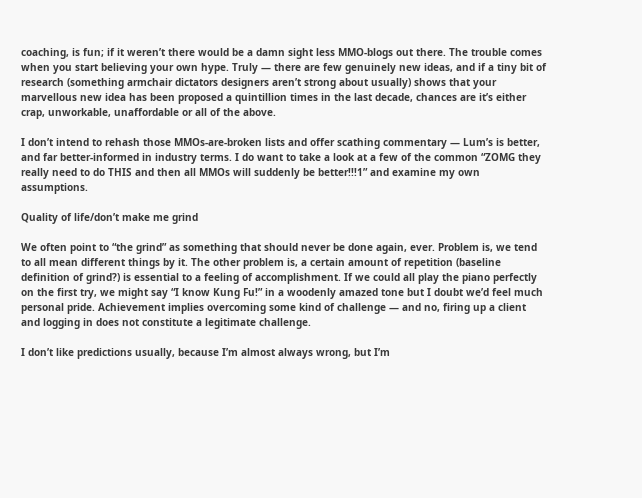coaching, is fun; if it weren’t there would be a damn sight less MMO-blogs out there. The trouble comes when you start believing your own hype. Truly — there are few genuinely new ideas, and if a tiny bit of research (something armchair dictators designers aren’t strong about usually) shows that your marvellous new idea has been proposed a quintillion times in the last decade, chances are it’s either crap, unworkable, unaffordable or all of the above.

I don’t intend to rehash those MMOs-are-broken lists and offer scathing commentary — Lum’s is better, and far better-informed in industry terms. I do want to take a look at a few of the common “ZOMG they really need to do THIS and then all MMOs will suddenly be better!!!1” and examine my own assumptions.

Quality of life/don’t make me grind

We often point to “the grind” as something that should never be done again, ever. Problem is, we tend to all mean different things by it. The other problem is, a certain amount of repetition (baseline definition of grind?) is essential to a feeling of accomplishment. If we could all play the piano perfectly on the first try, we might say “I know Kung Fu!” in a woodenly amazed tone but I doubt we’d feel much personal pride. Achievement implies overcoming some kind of challenge — and no, firing up a client and logging in does not constitute a legitimate challenge.

I don’t like predictions usually, because I’m almost always wrong, but I’m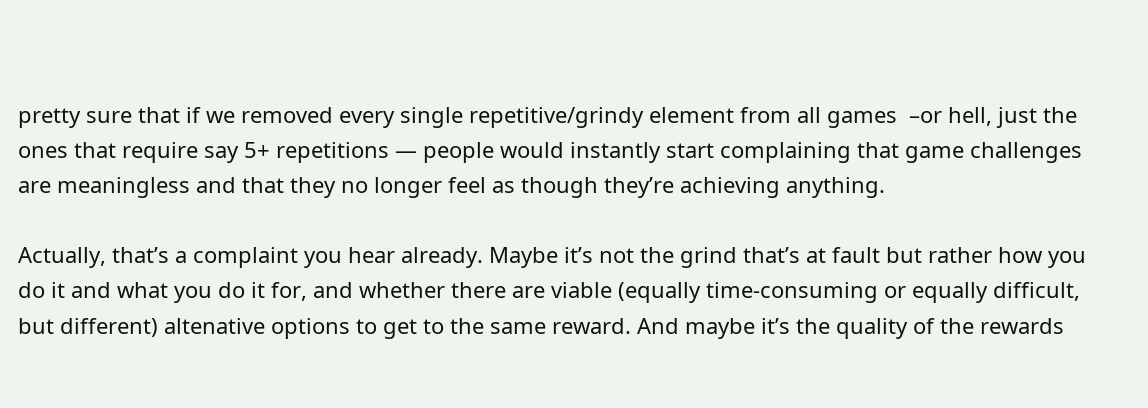pretty sure that if we removed every single repetitive/grindy element from all games  –or hell, just the ones that require say 5+ repetitions — people would instantly start complaining that game challenges are meaningless and that they no longer feel as though they’re achieving anything.

Actually, that’s a complaint you hear already. Maybe it’s not the grind that’s at fault but rather how you do it and what you do it for, and whether there are viable (equally time-consuming or equally difficult, but different) altenative options to get to the same reward. And maybe it’s the quality of the rewards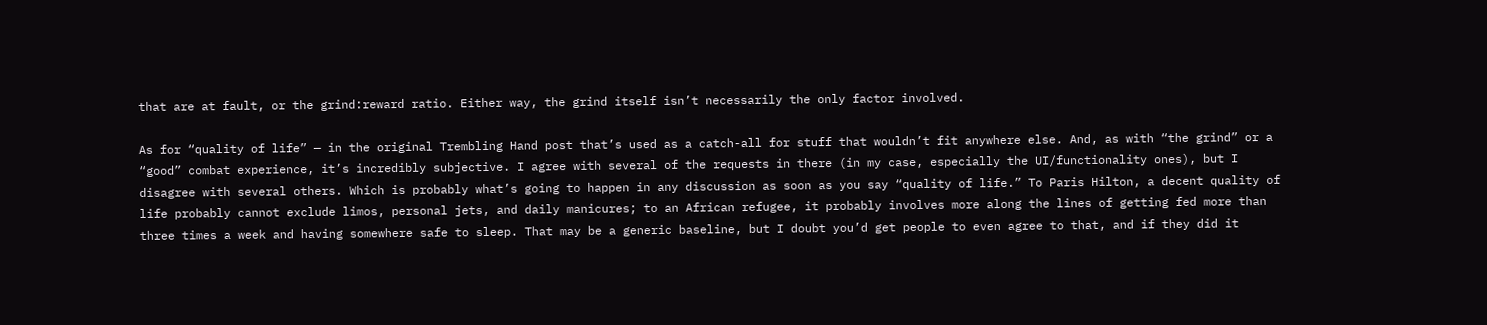that are at fault, or the grind:reward ratio. Either way, the grind itself isn’t necessarily the only factor involved.

As for “quality of life” — in the original Trembling Hand post that’s used as a catch-all for stuff that wouldn’t fit anywhere else. And, as with “the grind” or a “good” combat experience, it’s incredibly subjective. I agree with several of the requests in there (in my case, especially the UI/functionality ones), but I disagree with several others. Which is probably what’s going to happen in any discussion as soon as you say “quality of life.” To Paris Hilton, a decent quality of life probably cannot exclude limos, personal jets, and daily manicures; to an African refugee, it probably involves more along the lines of getting fed more than three times a week and having somewhere safe to sleep. That may be a generic baseline, but I doubt you’d get people to even agree to that, and if they did it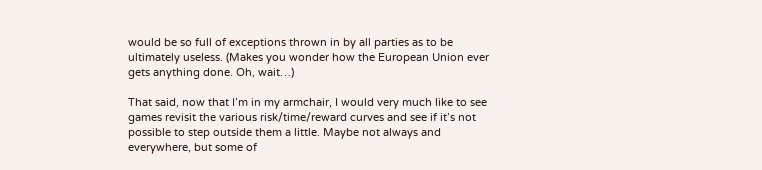would be so full of exceptions thrown in by all parties as to be ultimately useless. (Makes you wonder how the European Union ever gets anything done. Oh, wait…)

That said, now that I’m in my armchair, I would very much like to see games revisit the various risk/time/reward curves and see if it’s not possible to step outside them a little. Maybe not always and everywhere, but some of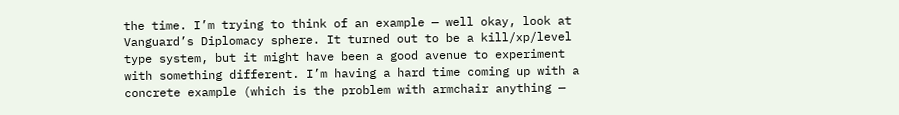the time. I’m trying to think of an example — well okay, look at Vanguard’s Diplomacy sphere. It turned out to be a kill/xp/level type system, but it might have been a good avenue to experiment with something different. I’m having a hard time coming up with a concrete example (which is the problem with armchair anything —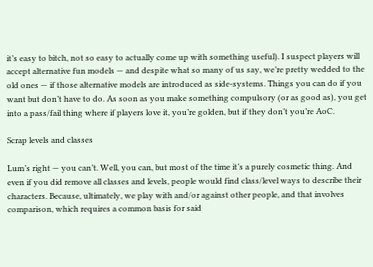it’s easy to bitch, not so easy to actually come up with something useful). I suspect players will accept alternative fun models — and despite what so many of us say, we’re pretty wedded to the old ones — if those alternative models are introduced as side-systems. Things you can do if you want but don’t have to do. As soon as you make something compulsory (or as good as), you get into a pass/fail thing where if players love it, you’re golden, but if they don’t you’re AoC.

Scrap levels and classes

Lum’s right — you can’t. Well, you can, but most of the time it’s a purely cosmetic thing. And even if you did remove all classes and levels, people would find class/level ways to describe their characters. Because, ultimately, we play with and/or against other people, and that involves comparison, which requires a common basis for said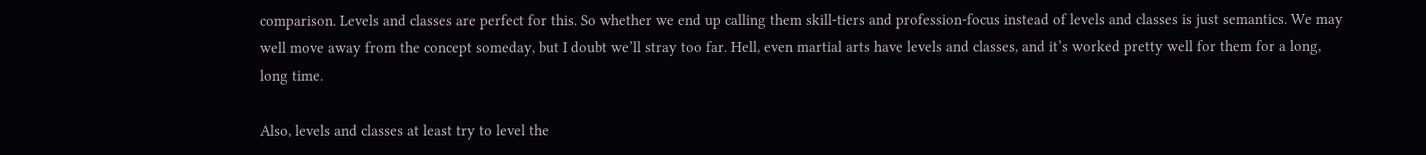comparison. Levels and classes are perfect for this. So whether we end up calling them skill-tiers and profession-focus instead of levels and classes is just semantics. We may well move away from the concept someday, but I doubt we’ll stray too far. Hell, even martial arts have levels and classes, and it’s worked pretty well for them for a long, long time.

Also, levels and classes at least try to level the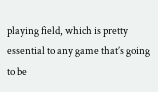playing field, which is pretty essential to any game that’s going to be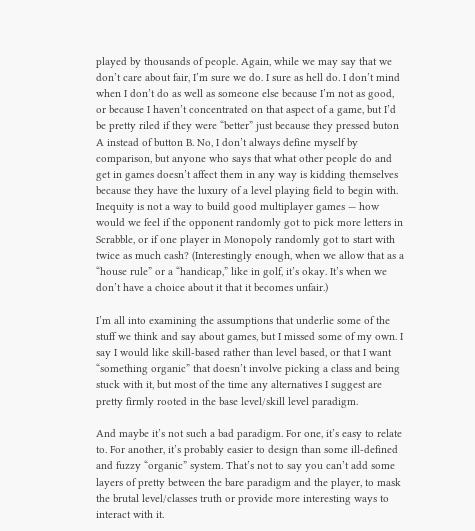played by thousands of people. Again, while we may say that we don’t care about fair, I’m sure we do. I sure as hell do. I don’t mind when I don’t do as well as someone else because I’m not as good, or because I haven’t concentrated on that aspect of a game, but I’d be pretty riled if they were “better” just because they pressed buton A instead of button B. No, I don’t always define myself by comparison, but anyone who says that what other people do and get in games doesn’t affect them in any way is kidding themselves because they have the luxury of a level playing field to begin with. Inequity is not a way to build good multiplayer games — how would we feel if the opponent randomly got to pick more letters in Scrabble, or if one player in Monopoly randomly got to start with twice as much cash? (Interestingly enough, when we allow that as a “house rule” or a “handicap,” like in golf, it’s okay. It’s when we don’t have a choice about it that it becomes unfair.)

I’m all into examining the assumptions that underlie some of the stuff we think and say about games, but I missed some of my own. I say I would like skill-based rather than level based, or that I want “something organic” that doesn’t involve picking a class and being stuck with it, but most of the time any alternatives I suggest are pretty firmly rooted in the base level/skill level paradigm.

And maybe it’s not such a bad paradigm. For one, it’s easy to relate to. For another, it’s probably easier to design than some ill-defined and fuzzy “organic” system. That’s not to say you can’t add some layers of pretty between the bare paradigm and the player, to mask the brutal level/classes truth or provide more interesting ways to interact with it.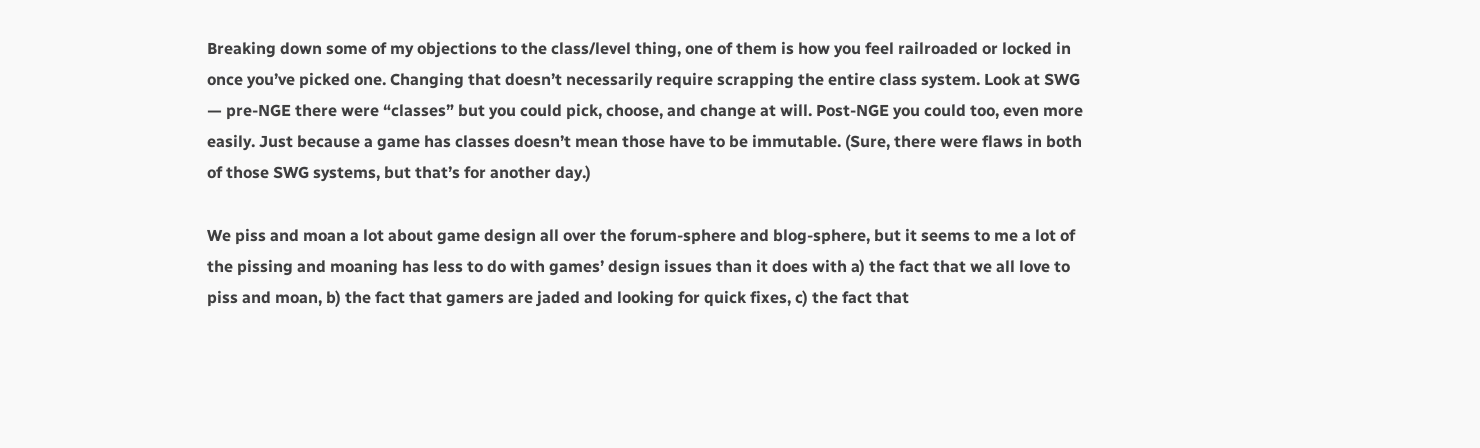Breaking down some of my objections to the class/level thing, one of them is how you feel railroaded or locked in once you’ve picked one. Changing that doesn’t necessarily require scrapping the entire class system. Look at SWG — pre-NGE there were “classes” but you could pick, choose, and change at will. Post-NGE you could too, even more easily. Just because a game has classes doesn’t mean those have to be immutable. (Sure, there were flaws in both of those SWG systems, but that’s for another day.)

We piss and moan a lot about game design all over the forum-sphere and blog-sphere, but it seems to me a lot of the pissing and moaning has less to do with games’ design issues than it does with a) the fact that we all love to piss and moan, b) the fact that gamers are jaded and looking for quick fixes, c) the fact that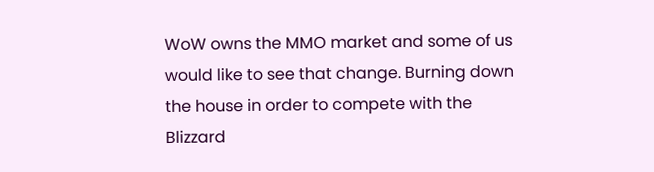WoW owns the MMO market and some of us would like to see that change. Burning down the house in order to compete with the Blizzard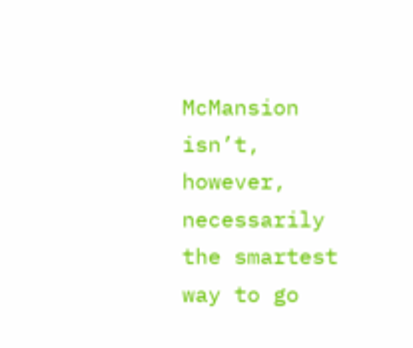McMansion isn’t, however, necessarily the smartest way to go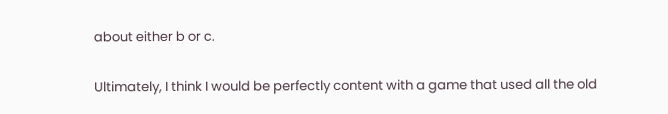about either b or c.

Ultimately, I think I would be perfectly content with a game that used all the old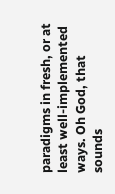paradigms in fresh, or at least well-implemented ways. Oh God, that sounds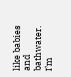like babies and bathwater. I’m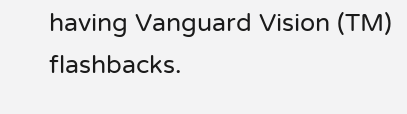having Vanguard Vision (TM) flashbacks.